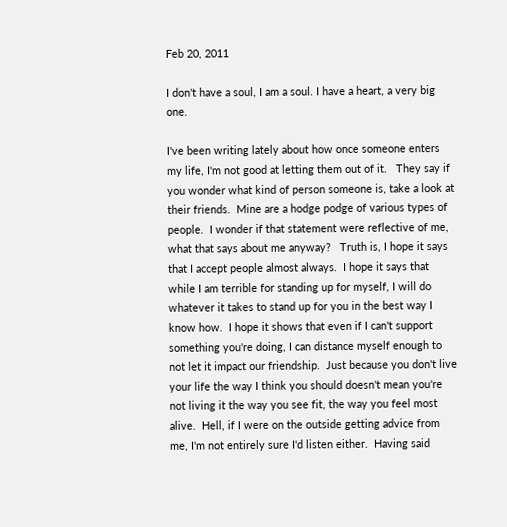Feb 20, 2011

I don't have a soul, I am a soul. I have a heart, a very big one.

I've been writing lately about how once someone enters my life, I'm not good at letting them out of it.   They say if you wonder what kind of person someone is, take a look at their friends.  Mine are a hodge podge of various types of people.  I wonder if that statement were reflective of me, what that says about me anyway?   Truth is, I hope it says that I accept people almost always.  I hope it says that while I am terrible for standing up for myself, I will do whatever it takes to stand up for you in the best way I know how.  I hope it shows that even if I can't support something you're doing, I can distance myself enough to not let it impact our friendship.  Just because you don't live your life the way I think you should doesn't mean you're not living it the way you see fit, the way you feel most alive.  Hell, if I were on the outside getting advice from me, I'm not entirely sure I'd listen either.  Having said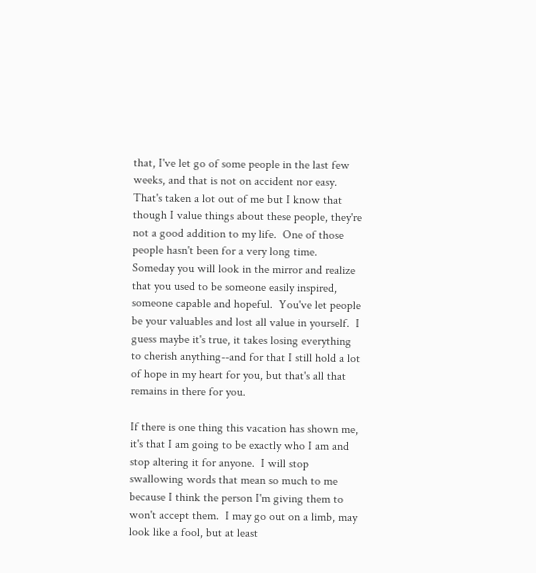that, I've let go of some people in the last few weeks, and that is not on accident nor easy.  That's taken a lot out of me but I know that though I value things about these people, they're not a good addition to my life.  One of those people hasn't been for a very long time.  Someday you will look in the mirror and realize that you used to be someone easily inspired, someone capable and hopeful.  You've let people be your valuables and lost all value in yourself.  I guess maybe it's true, it takes losing everything to cherish anything--and for that I still hold a lot of hope in my heart for you, but that's all that remains in there for you.

If there is one thing this vacation has shown me, it's that I am going to be exactly who I am and stop altering it for anyone.  I will stop swallowing words that mean so much to me because I think the person I'm giving them to won't accept them.  I may go out on a limb, may look like a fool, but at least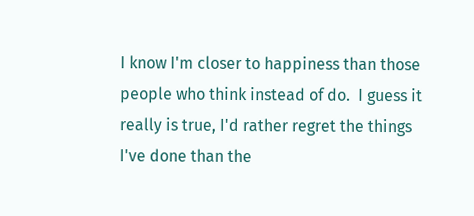I know I'm closer to happiness than those people who think instead of do.  I guess it really is true, I'd rather regret the things I've done than the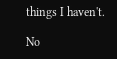things I haven't.

No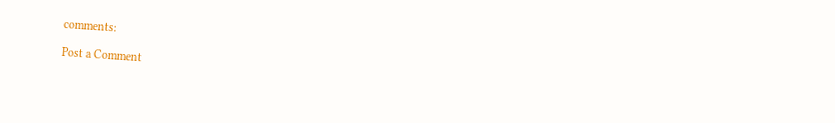comments:

Post a Comment